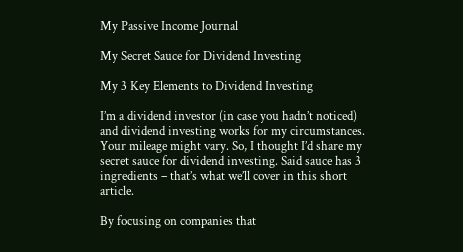My Passive Income Journal

My Secret Sauce for Dividend Investing

My 3 Key Elements to Dividend Investing

I’m a dividend investor (in case you hadn’t noticed) and dividend investing works for my circumstances. Your mileage might vary. So, I thought I’d share my secret sauce for dividend investing. Said sauce has 3 ingredients – that’s what we’ll cover in this short article.

By focusing on companies that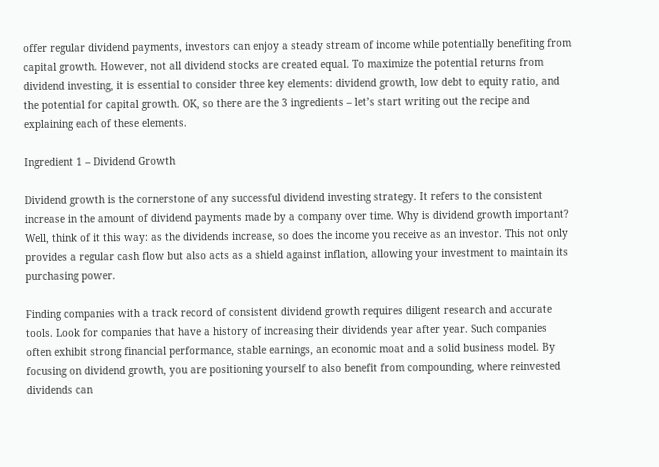offer regular dividend payments, investors can enjoy a steady stream of income while potentially benefiting from capital growth. However, not all dividend stocks are created equal. To maximize the potential returns from dividend investing, it is essential to consider three key elements: dividend growth, low debt to equity ratio, and the potential for capital growth. OK, so there are the 3 ingredients – let’s start writing out the recipe and explaining each of these elements.

Ingredient 1 – Dividend Growth

Dividend growth is the cornerstone of any successful dividend investing strategy. It refers to the consistent increase in the amount of dividend payments made by a company over time. Why is dividend growth important? Well, think of it this way: as the dividends increase, so does the income you receive as an investor. This not only provides a regular cash flow but also acts as a shield against inflation, allowing your investment to maintain its purchasing power.

Finding companies with a track record of consistent dividend growth requires diligent research and accurate tools. Look for companies that have a history of increasing their dividends year after year. Such companies often exhibit strong financial performance, stable earnings, an economic moat and a solid business model. By focusing on dividend growth, you are positioning yourself to also benefit from compounding, where reinvested dividends can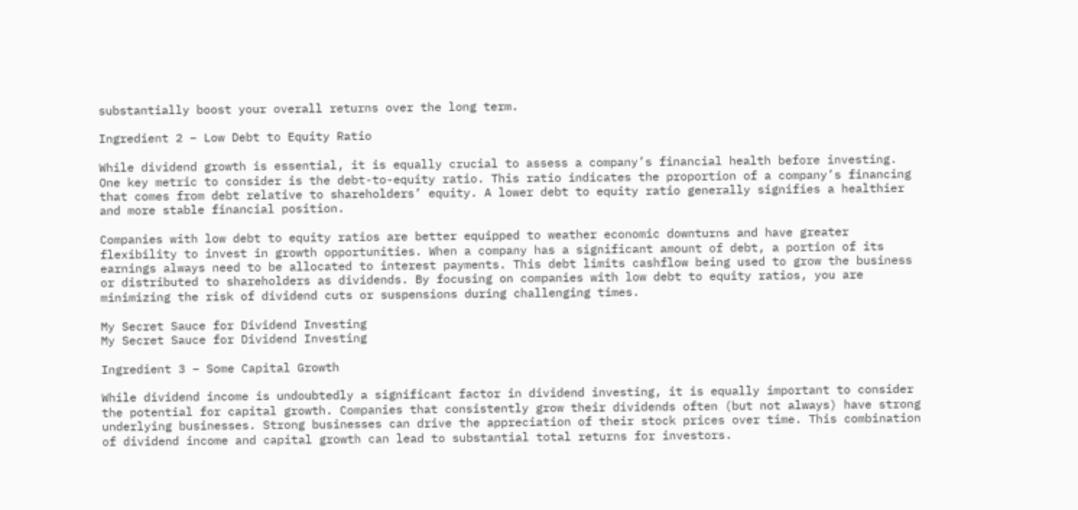substantially boost your overall returns over the long term.

Ingredient 2 – Low Debt to Equity Ratio

While dividend growth is essential, it is equally crucial to assess a company’s financial health before investing. One key metric to consider is the debt-to-equity ratio. This ratio indicates the proportion of a company’s financing that comes from debt relative to shareholders’ equity. A lower debt to equity ratio generally signifies a healthier and more stable financial position.

Companies with low debt to equity ratios are better equipped to weather economic downturns and have greater flexibility to invest in growth opportunities. When a company has a significant amount of debt, a portion of its earnings always need to be allocated to interest payments. This debt limits cashflow being used to grow the business or distributed to shareholders as dividends. By focusing on companies with low debt to equity ratios, you are minimizing the risk of dividend cuts or suspensions during challenging times.

My Secret Sauce for Dividend Investing
My Secret Sauce for Dividend Investing

Ingredient 3 – Some Capital Growth

While dividend income is undoubtedly a significant factor in dividend investing, it is equally important to consider the potential for capital growth. Companies that consistently grow their dividends often (but not always) have strong underlying businesses. Strong businesses can drive the appreciation of their stock prices over time. This combination of dividend income and capital growth can lead to substantial total returns for investors.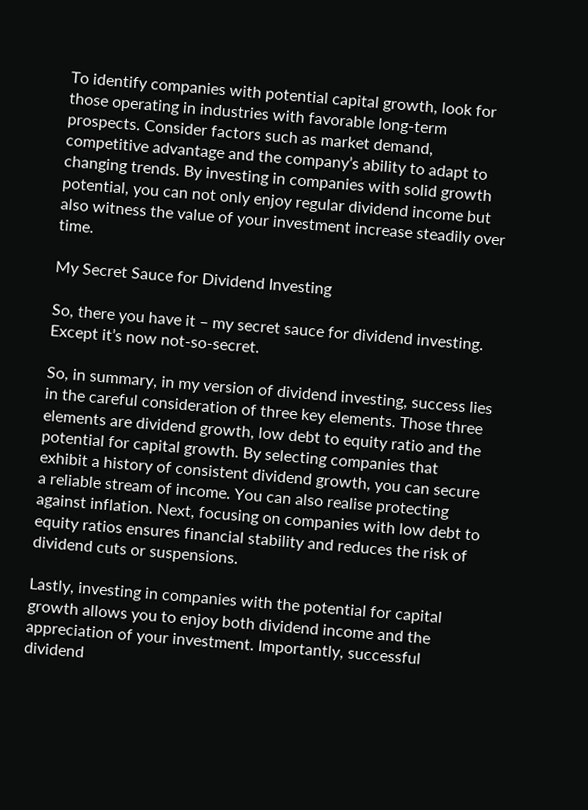To identify companies with potential capital growth, look for those operating in industries with favorable long-term prospects. Consider factors such as market demand, competitive advantage and the company’s ability to adapt to changing trends. By investing in companies with solid growth potential, you can not only enjoy regular dividend income but also witness the value of your investment increase steadily over time.

My Secret Sauce for Dividend Investing

So, there you have it – my secret sauce for dividend investing. Except it’s now not-so-secret.

So, in summary, in my version of dividend investing, success lies in the careful consideration of three key elements. Those three elements are dividend growth, low debt to equity ratio and the potential for capital growth. By selecting companies that exhibit a history of consistent dividend growth, you can secure a reliable stream of income. You can also realise protecting against inflation. Next, focusing on companies with low debt to equity ratios ensures financial stability and reduces the risk of dividend cuts or suspensions.

Lastly, investing in companies with the potential for capital growth allows you to enjoy both dividend income and the appreciation of your investment. Importantly, successful dividend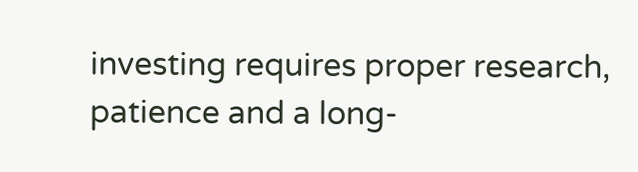investing requires proper research, patience and a long-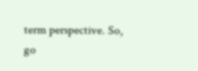term perspective. So, go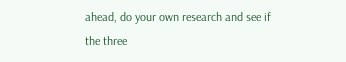ahead, do your own research and see if the three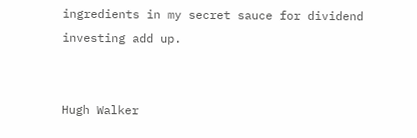ingredients in my secret sauce for dividend investing add up.


Hugh Walker